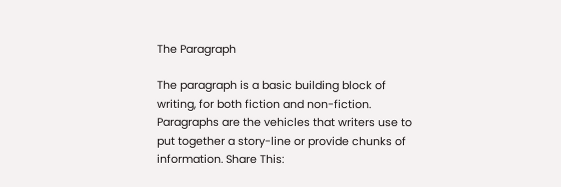The Paragraph

The paragraph is a basic building block of writing, for both fiction and non-fiction. Paragraphs are the vehicles that writers use to put together a story-line or provide chunks of information. Share This: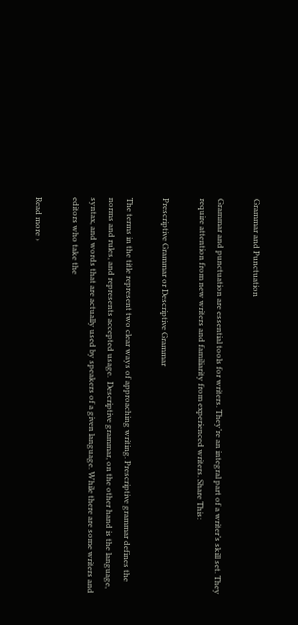Grammar and Punctuation

Grammar and punctuation are essential tools for writers. They’re an integral part of a writer’s skill set. They require attention from new writers and familiarity from experienced writers. Share This:

Prescriptive Grammar or Descriptive Grammar

The terms in the title represent two clear ways of approaching writing. Prescriptive grammar defines the norms and rules, and represents accepted usage.  Descriptive grammar, on the other hand is the language, syntax, and words that are actually used by speakers of a given language. While there are some writers and editors who take the

Read more ›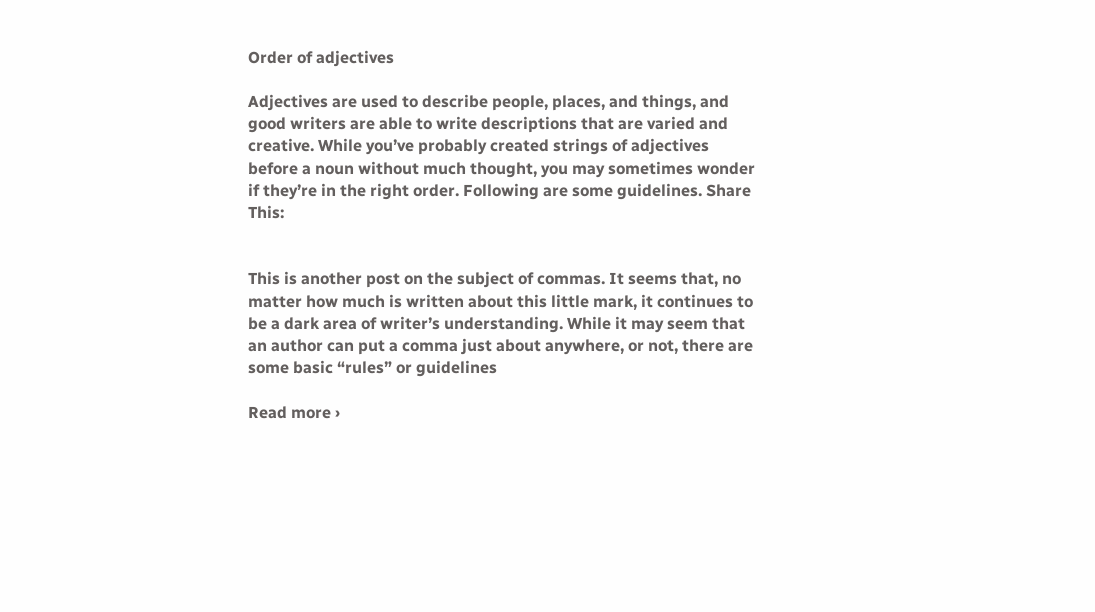Order of adjectives

Adjectives are used to describe people, places, and things, and good writers are able to write descriptions that are varied and creative. While you’ve probably created strings of adjectives before a noun without much thought, you may sometimes wonder if they’re in the right order. Following are some guidelines. Share This:


This is another post on the subject of commas. It seems that, no matter how much is written about this little mark, it continues to be a dark area of writer’s understanding. While it may seem that an author can put a comma just about anywhere, or not, there are some basic “rules” or guidelines

Read more ›